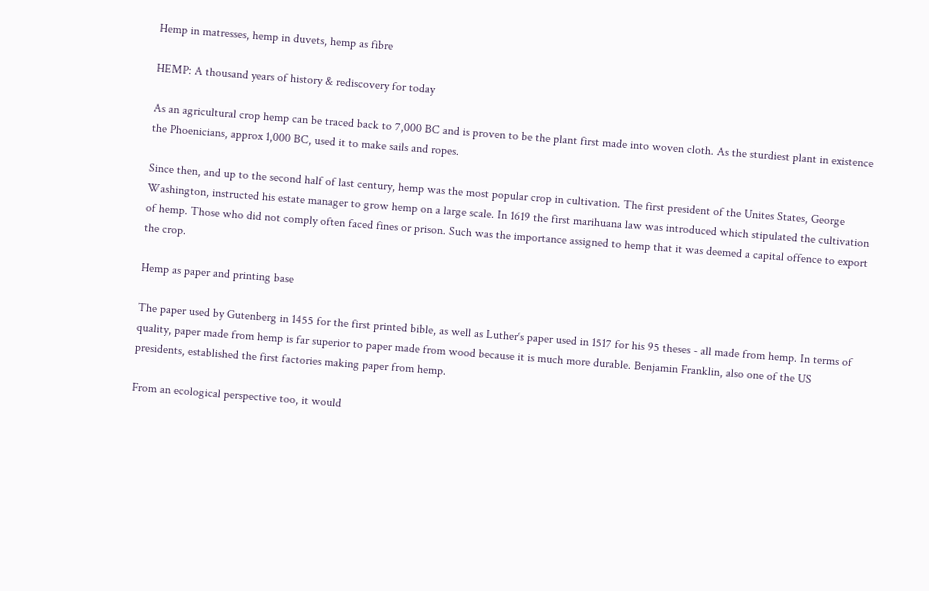Hemp in matresses, hemp in duvets, hemp as fibre

HEMP: A thousand years of history & rediscovery for today

As an agricultural crop hemp can be traced back to 7,000 BC and is proven to be the plant first made into woven cloth. As the sturdiest plant in existence the Phoenicians, approx 1,000 BC, used it to make sails and ropes.

Since then, and up to the second half of last century, hemp was the most popular crop in cultivation. The first president of the Unites States, George Washington, instructed his estate manager to grow hemp on a large scale. In 1619 the first marihuana law was introduced which stipulated the cultivation of hemp. Those who did not comply often faced fines or prison. Such was the importance assigned to hemp that it was deemed a capital offence to export the crop.

Hemp as paper and printing base

The paper used by Gutenberg in 1455 for the first printed bible, as well as Luther‘s paper used in 1517 for his 95 theses - all made from hemp. In terms of quality, paper made from hemp is far superior to paper made from wood because it is much more durable. Benjamin Franklin, also one of the US presidents, established the first factories making paper from hemp.

From an ecological perspective too, it would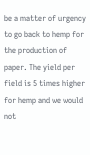be a matter of urgency to go back to hemp for the production of paper. The yield per field is 5 times higher for hemp and we would not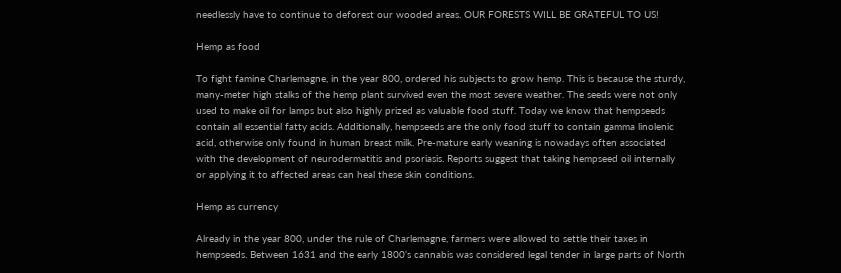needlessly have to continue to deforest our wooded areas. OUR FORESTS WILL BE GRATEFUL TO US!

Hemp as food

To fight famine Charlemagne, in the year 800, ordered his subjects to grow hemp. This is because the sturdy, many-meter high stalks of the hemp plant survived even the most severe weather. The seeds were not only used to make oil for lamps but also highly prized as valuable food stuff. Today we know that hempseeds contain all essential fatty acids. Additionally, hempseeds are the only food stuff to contain gamma linolenic acid, otherwise only found in human breast milk. Pre-mature early weaning is nowadays often associated with the development of neurodermatitis and psoriasis. Reports suggest that taking hempseed oil internally or applying it to affected areas can heal these skin conditions.

Hemp as currency

Already in the year 800, under the rule of Charlemagne, farmers were allowed to settle their taxes in hempseeds. Between 1631 and the early 1800‘s cannabis was considered legal tender in large parts of North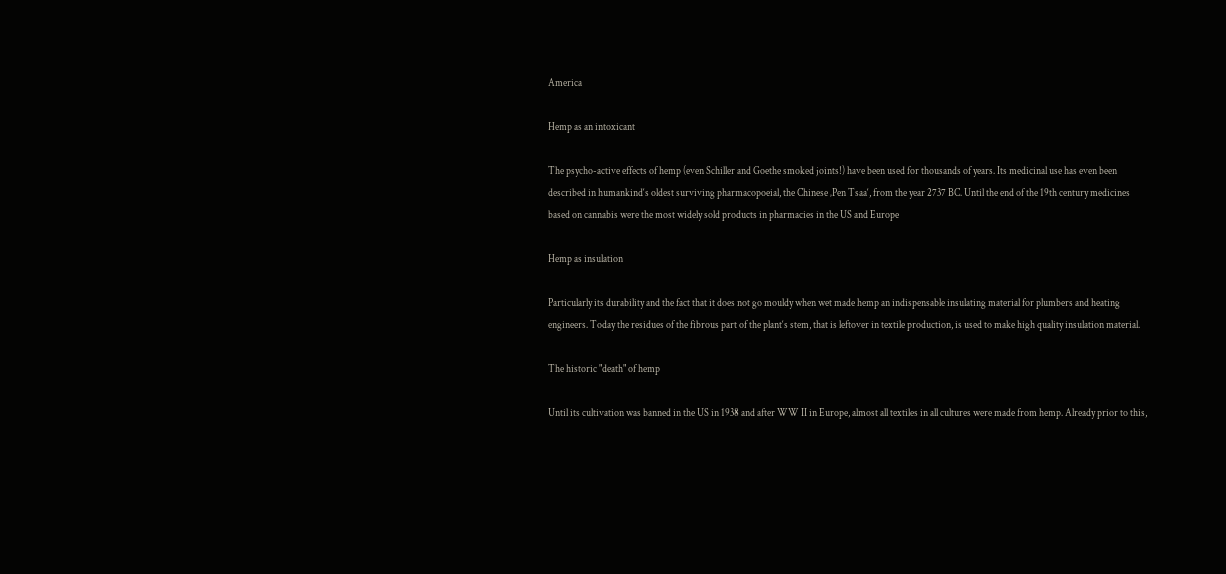America

Hemp as an intoxicant

The psycho-active effects of hemp (even Schiller and Goethe smoked joints!) have been used for thousands of years. Its medicinal use has even been described in humankind‘s oldest surviving pharmacopoeial, the Chinese ‚Pen Tsaa‘, from the year 2737 BC. Until the end of the 19th century medicines based on cannabis were the most widely sold products in pharmacies in the US and Europe

Hemp as insulation

Particularly its durability and the fact that it does not go mouldy when wet made hemp an indispensable insulating material for plumbers and heating engineers. Today the residues of the fibrous part of the plant‘s stem, that is leftover in textile production, is used to make high quality insulation material.

The historic "death" of hemp

Until its cultivation was banned in the US in 1938 and after WW II in Europe, almost all textiles in all cultures were made from hemp. Already prior to this,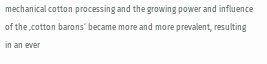mechanical cotton processing and the growing power and influence of the ‚cotton barons‘ became more and more prevalent, resulting in an ever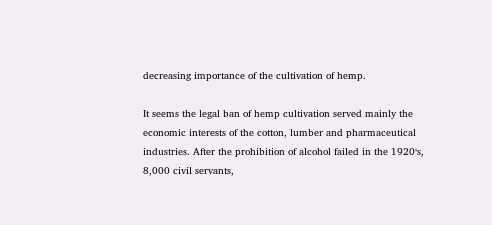decreasing importance of the cultivation of hemp.

It seems the legal ban of hemp cultivation served mainly the economic interests of the cotton, lumber and pharmaceutical industries. After the prohibition of alcohol failed in the 1920‘s, 8,000 civil servants,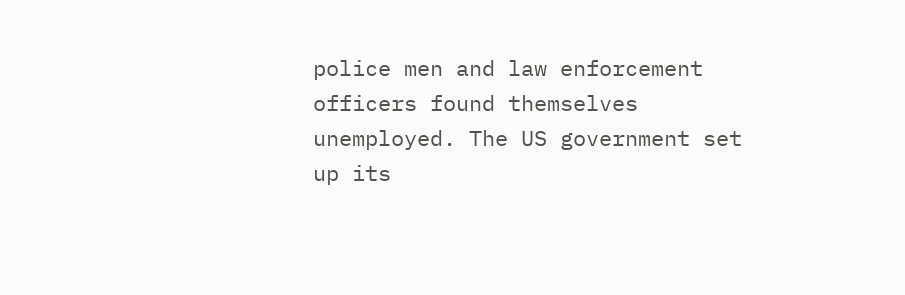police men and law enforcement officers found themselves unemployed. The US government set up its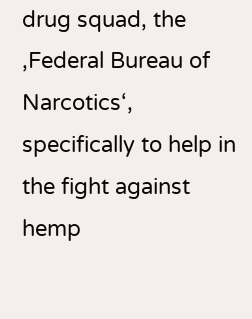drug squad, the ‚Federal Bureau of Narcotics‘, specifically to help in the fight against hemp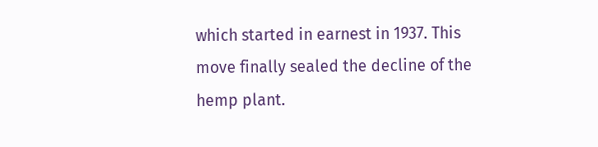which started in earnest in 1937. This move finally sealed the decline of the hemp plant.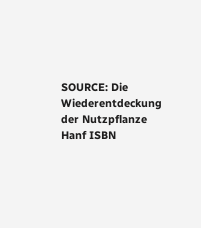SOURCE: Die Wiederentdeckung der Nutzpflanze Hanf ISBN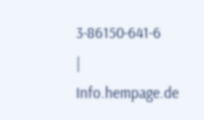3-86150-641-6     |      Info.hempage.de